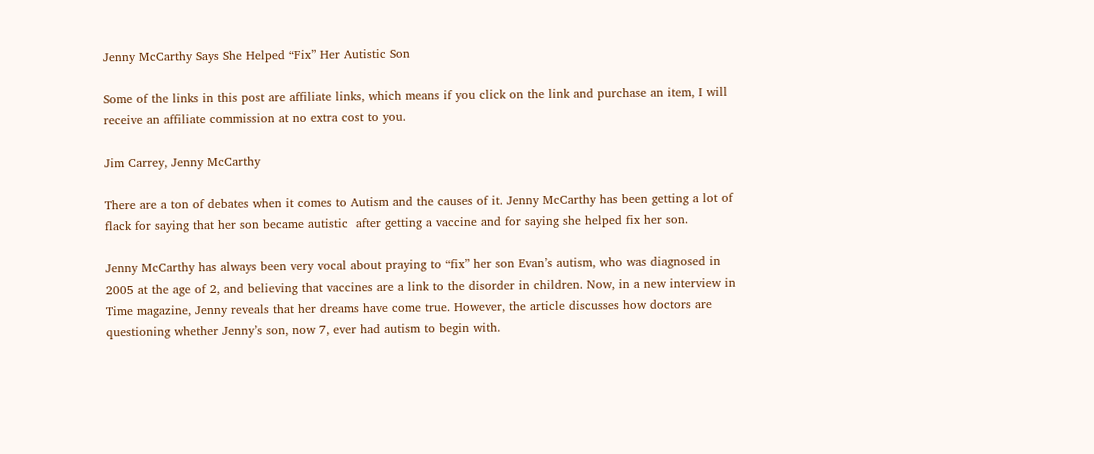Jenny McCarthy Says She Helped “Fix” Her Autistic Son

Some of the links in this post are affiliate links, which means if you click on the link and purchase an item, I will receive an affiliate commission at no extra cost to you.

Jim Carrey, Jenny McCarthy

There are a ton of debates when it comes to Autism and the causes of it. Jenny McCarthy has been getting a lot of flack for saying that her son became autistic  after getting a vaccine and for saying she helped fix her son.

Jenny McCarthy has always been very vocal about praying to “fix” her son Evan’s autism, who was diagnosed in 2005 at the age of 2, and believing that vaccines are a link to the disorder in children. Now, in a new interview in Time magazine, Jenny reveals that her dreams have come true. However, the article discusses how doctors are questioning whether Jenny’s son, now 7, ever had autism to begin with.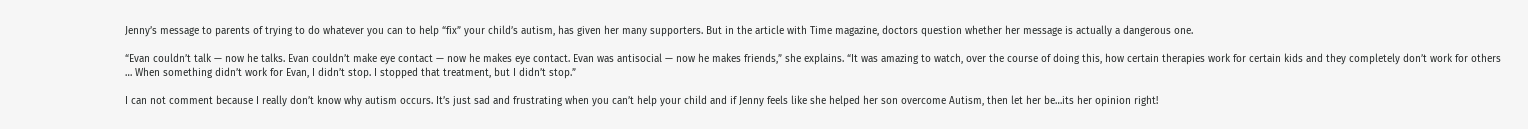Jenny’s message to parents of trying to do whatever you can to help “fix” your child’s autism, has given her many supporters. But in the article with Time magazine, doctors question whether her message is actually a dangerous one.

“Evan couldn’t talk — now he talks. Evan couldn’t make eye contact — now he makes eye contact. Evan was antisocial — now he makes friends,” she explains. “It was amazing to watch, over the course of doing this, how certain therapies work for certain kids and they completely don’t work for others … When something didn’t work for Evan, I didn’t stop. I stopped that treatment, but I didn’t stop.”

I can not comment because I really don’t know why autism occurs. It’s just sad and frustrating when you can’t help your child and if Jenny feels like she helped her son overcome Autism, then let her be…its her opinion right!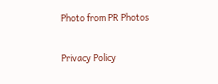Photo from PR Photos

Privacy Policy